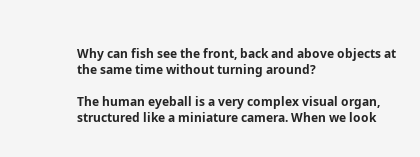Why can fish see the front, back and above objects at the same time without turning around?

The human eyeball is a very complex visual organ, structured like a miniature camera. When we look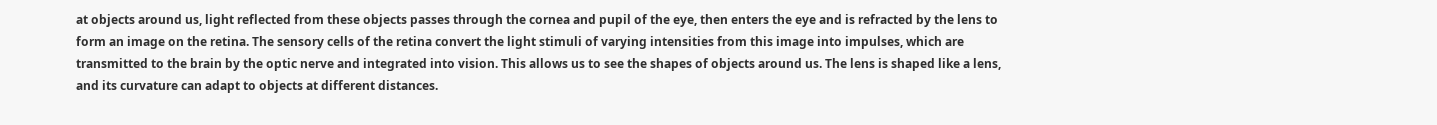at objects around us, light reflected from these objects passes through the cornea and pupil of the eye, then enters the eye and is refracted by the lens to form an image on the retina. The sensory cells of the retina convert the light stimuli of varying intensities from this image into impulses, which are transmitted to the brain by the optic nerve and integrated into vision. This allows us to see the shapes of objects around us. The lens is shaped like a lens, and its curvature can adapt to objects at different distances.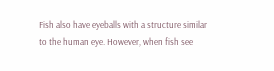Fish also have eyeballs with a structure similar to the human eye. However, when fish see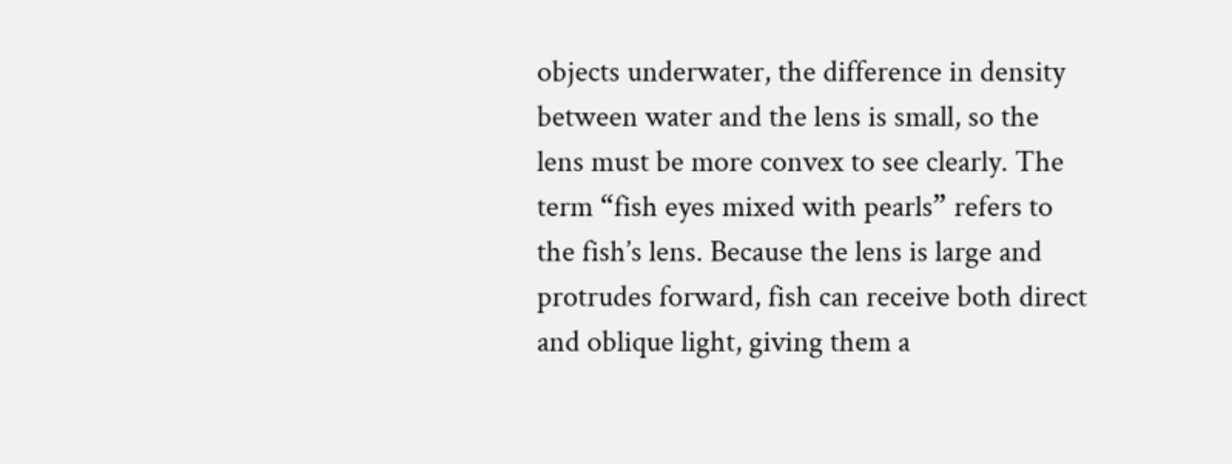objects underwater, the difference in density between water and the lens is small, so the lens must be more convex to see clearly. The term “fish eyes mixed with pearls” refers to the fish’s lens. Because the lens is large and protrudes forward, fish can receive both direct and oblique light, giving them a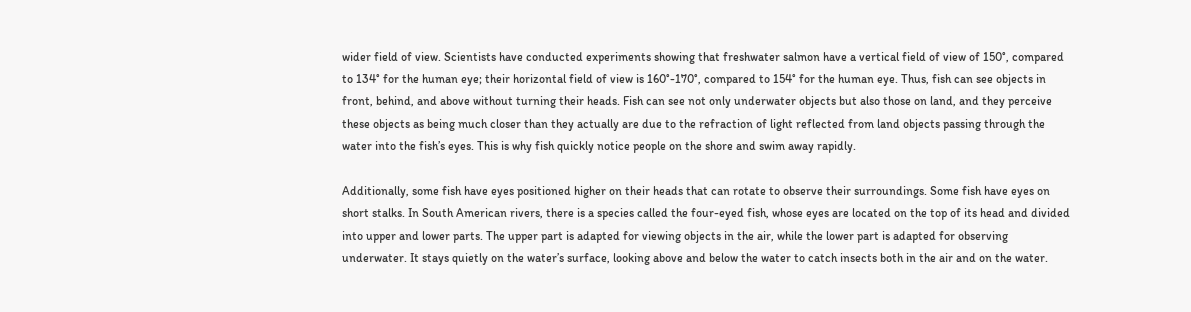wider field of view. Scientists have conducted experiments showing that freshwater salmon have a vertical field of view of 150°, compared to 134° for the human eye; their horizontal field of view is 160°-170°, compared to 154° for the human eye. Thus, fish can see objects in front, behind, and above without turning their heads. Fish can see not only underwater objects but also those on land, and they perceive these objects as being much closer than they actually are due to the refraction of light reflected from land objects passing through the water into the fish’s eyes. This is why fish quickly notice people on the shore and swim away rapidly.

Additionally, some fish have eyes positioned higher on their heads that can rotate to observe their surroundings. Some fish have eyes on short stalks. In South American rivers, there is a species called the four-eyed fish, whose eyes are located on the top of its head and divided into upper and lower parts. The upper part is adapted for viewing objects in the air, while the lower part is adapted for observing underwater. It stays quietly on the water’s surface, looking above and below the water to catch insects both in the air and on the water.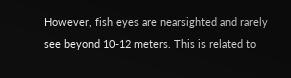However, fish eyes are nearsighted and rarely see beyond 10-12 meters. This is related to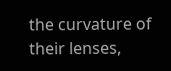the curvature of their lenses,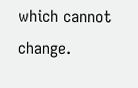which cannot change.